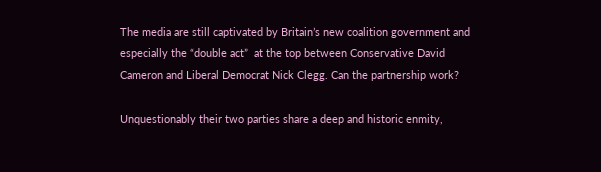The media are still captivated by Britain’s new coalition government and especially the “double act”  at the top between Conservative David Cameron and Liberal Democrat Nick Clegg. Can the partnership work?

Unquestionably their two parties share a deep and historic enmity,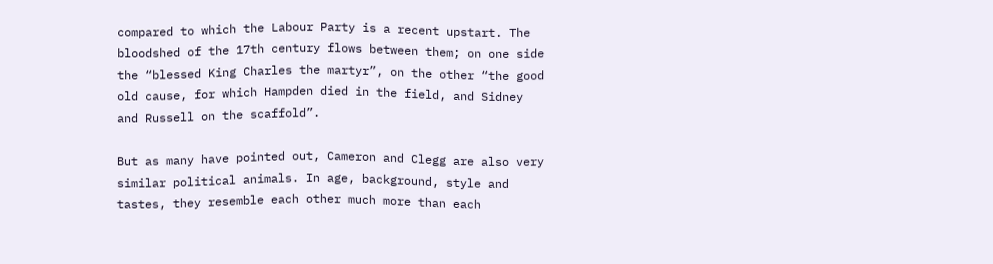compared to which the Labour Party is a recent upstart. The bloodshed of the 17th century flows between them; on one side the “blessed King Charles the martyr”, on the other “the good old cause, for which Hampden died in the field, and Sidney and Russell on the scaffold”.

But as many have pointed out, Cameron and Clegg are also very similar political animals. In age, background, style and tastes, they resemble each other much more than each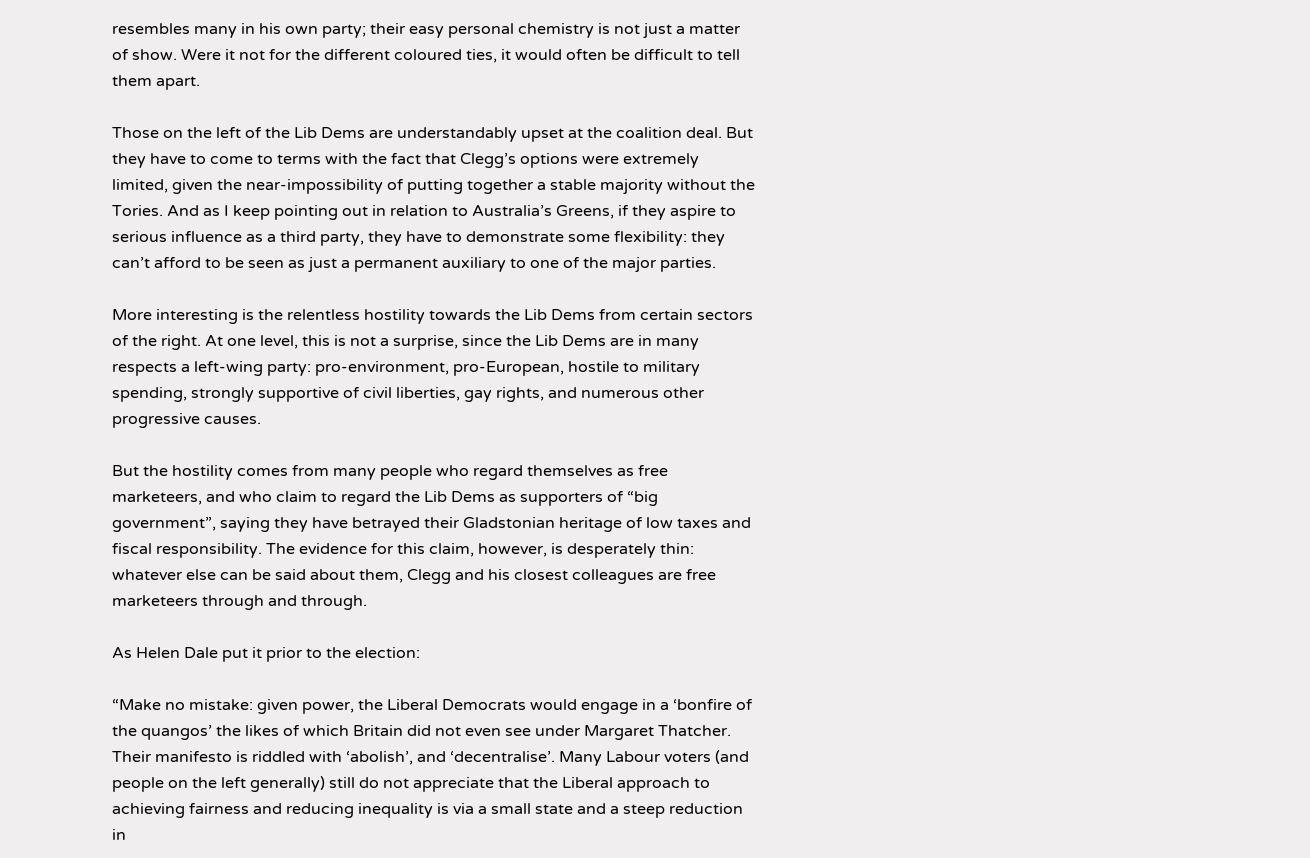resembles many in his own party; their easy personal chemistry is not just a matter of show. Were it not for the different coloured ties, it would often be difficult to tell them apart.

Those on the left of the Lib Dems are understandably upset at the coalition deal. But they have to come to terms with the fact that Clegg’s options were extremely limited, given the near-impossibility of putting together a stable majority without the Tories. And as I keep pointing out in relation to Australia’s Greens, if they aspire to serious influence as a third party, they have to demonstrate some flexibility: they can’t afford to be seen as just a permanent auxiliary to one of the major parties.

More interesting is the relentless hostility towards the Lib Dems from certain sectors of the right. At one level, this is not a surprise, since the Lib Dems are in many respects a left-wing party: pro-environment, pro-European, hostile to military spending, strongly supportive of civil liberties, gay rights, and numerous other progressive causes.

But the hostility comes from many people who regard themselves as free marketeers, and who claim to regard the Lib Dems as supporters of “big government”, saying they have betrayed their Gladstonian heritage of low taxes and fiscal responsibility. The evidence for this claim, however, is desperately thin: whatever else can be said about them, Clegg and his closest colleagues are free marketeers through and through.

As Helen Dale put it prior to the election:

“Make no mistake: given power, the Liberal Democrats would engage in a ‘bonfire of the quangos’ the likes of which Britain did not even see under Margaret Thatcher. Their manifesto is riddled with ‘abolish’, and ‘decentralise’. Many Labour voters (and people on the left generally) still do not appreciate that the Liberal approach to achieving fairness and reducing inequality is via a small state and a steep reduction in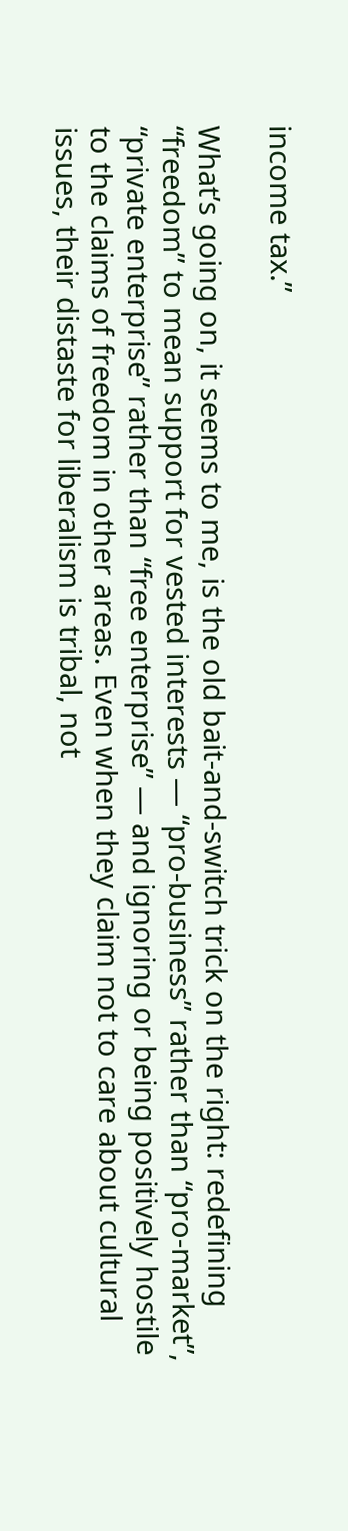income tax.”

What’s going on, it seems to me, is the old bait-and-switch trick on the right: redefining “freedom” to mean support for vested interests — “pro-business” rather than “pro-market”, “private enterprise” rather than “free enterprise” — and ignoring or being positively hostile to the claims of freedom in other areas. Even when they claim not to care about cultural issues, their distaste for liberalism is tribal, not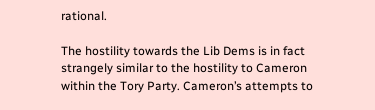rational.

The hostility towards the Lib Dems is in fact strangely similar to the hostility to Cameron within the Tory Party. Cameron’s attempts to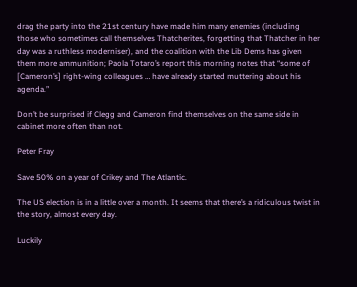drag the party into the 21st century have made him many enemies (including those who sometimes call themselves Thatcherites, forgetting that Thatcher in her day was a ruthless moderniser), and the coalition with the Lib Dems has given them more ammunition; Paola Totaro’s report this morning notes that “some of [Cameron’s] right-wing colleagues … have already started muttering about his agenda.”

Don’t be surprised if Clegg and Cameron find themselves on the same side in cabinet more often than not.

Peter Fray

Save 50% on a year of Crikey and The Atlantic.

The US election is in a little over a month. It seems that there’s a ridiculous twist in the story, almost every day.

Luckily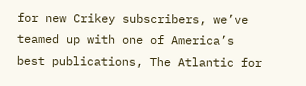for new Crikey subscribers, we’ve teamed up with one of America’s best publications, The Atlantic for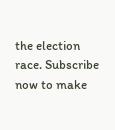the election race. Subscribe now to make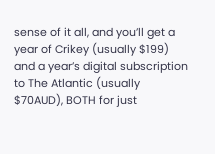sense of it all, and you’ll get a year of Crikey (usually $199) and a year’s digital subscription to The Atlantic (usually $70AUD), BOTH for just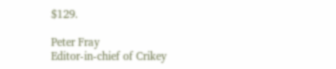$129.

Peter Fray
Editor-in-chief of Crikey